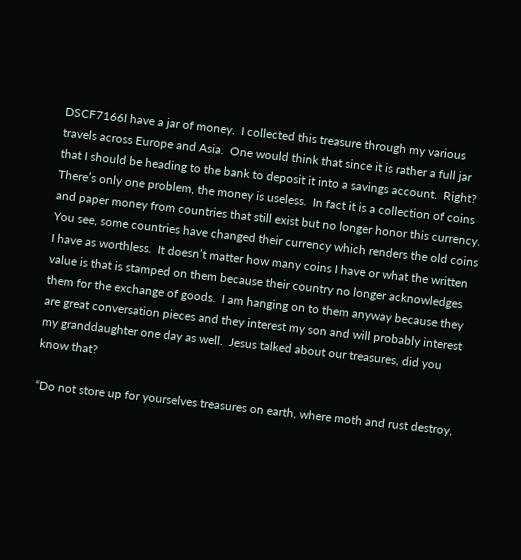DSCF7166I have a jar of money.  I collected this treasure through my various travels across Europe and Asia.  One would think that since it is rather a full jar that I should be heading to the bank to deposit it into a savings account.  Right?  There’s only one problem, the money is useless.  In fact it is a collection of coins and paper money from countries that still exist but no longer honor this currency.  You see, some countries have changed their currency which renders the old coins I have as worthless.  It doesn’t matter how many coins I have or what the written value is that is stamped on them because their country no longer acknowledges them for the exchange of goods.  I am hanging on to them anyway because they are great conversation pieces and they interest my son and will probably interest my granddaughter one day as well.  Jesus talked about our treasures, did you know that?

“Do not store up for yourselves treasures on earth, where moth and rust destroy,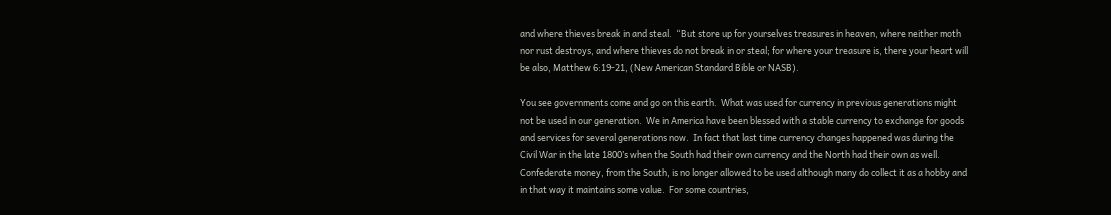and where thieves break in and steal.  “But store up for yourselves treasures in heaven, where neither moth nor rust destroys, and where thieves do not break in or steal; for where your treasure is, there your heart will be also, Matthew 6:19-21, (New American Standard Bible or NASB).

You see governments come and go on this earth.  What was used for currency in previous generations might not be used in our generation.  We in America have been blessed with a stable currency to exchange for goods and services for several generations now.  In fact that last time currency changes happened was during the Civil War in the late 1800’s when the South had their own currency and the North had their own as well.  Confederate money, from the South, is no longer allowed to be used although many do collect it as a hobby and in that way it maintains some value.  For some countries,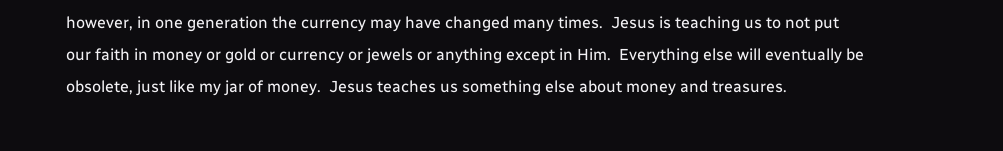however, in one generation the currency may have changed many times.  Jesus is teaching us to not put our faith in money or gold or currency or jewels or anything except in Him.  Everything else will eventually be obsolete, just like my jar of money.  Jesus teaches us something else about money and treasures.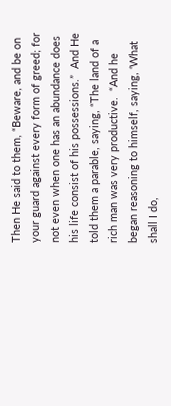Then He said to them, “Beware, and be on your guard against every form of greed; for not even when one has an abundance does his life consist of his possessions.”  And He told them a parable, saying, “The land of a rich man was very productive.  “And he began reasoning to himself, saying, ‘What shall I do,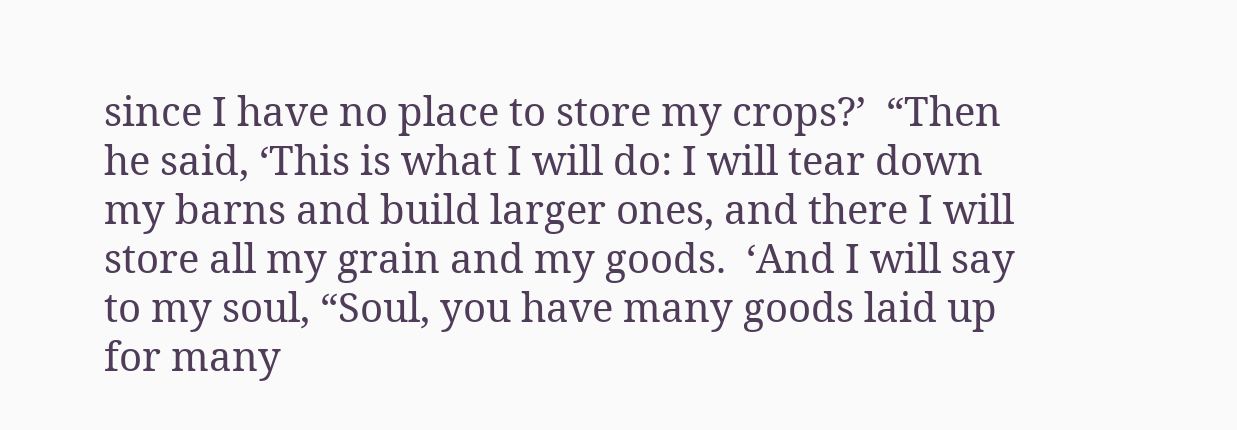since I have no place to store my crops?’  “Then he said, ‘This is what I will do: I will tear down my barns and build larger ones, and there I will store all my grain and my goods.  ‘And I will say to my soul, “Soul, you have many goods laid up for many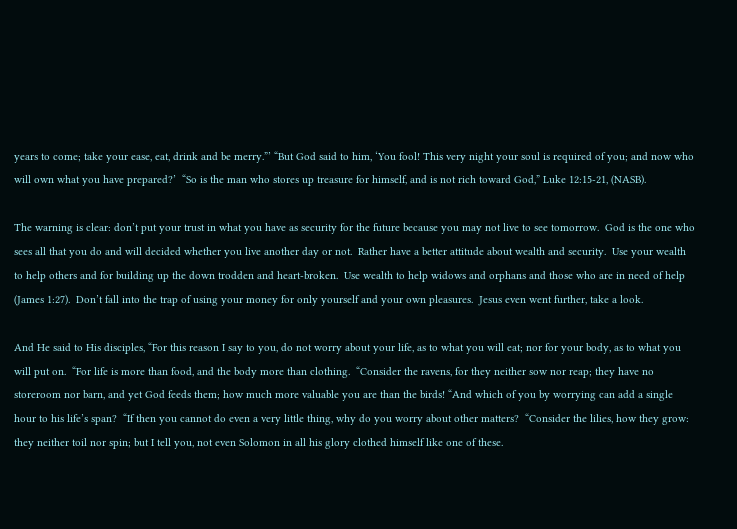years to come; take your ease, eat, drink and be merry.”’ “But God said to him, ‘You fool! This very night your soul is required of you; and now who will own what you have prepared?’  “So is the man who stores up treasure for himself, and is not rich toward God,” Luke 12:15-21, (NASB).

The warning is clear: don’t put your trust in what you have as security for the future because you may not live to see tomorrow.  God is the one who sees all that you do and will decided whether you live another day or not.  Rather have a better attitude about wealth and security.  Use your wealth to help others and for building up the down trodden and heart-broken.  Use wealth to help widows and orphans and those who are in need of help (James 1:27).  Don’t fall into the trap of using your money for only yourself and your own pleasures.  Jesus even went further, take a look.

And He said to His disciples, “For this reason I say to you, do not worry about your life, as to what you will eat; nor for your body, as to what you will put on.  “For life is more than food, and the body more than clothing.  “Consider the ravens, for they neither sow nor reap; they have no storeroom nor barn, and yet God feeds them; how much more valuable you are than the birds! “And which of you by worrying can add a single hour to his life’s span?  “If then you cannot do even a very little thing, why do you worry about other matters?  “Consider the lilies, how they grow: they neither toil nor spin; but I tell you, not even Solomon in all his glory clothed himself like one of these.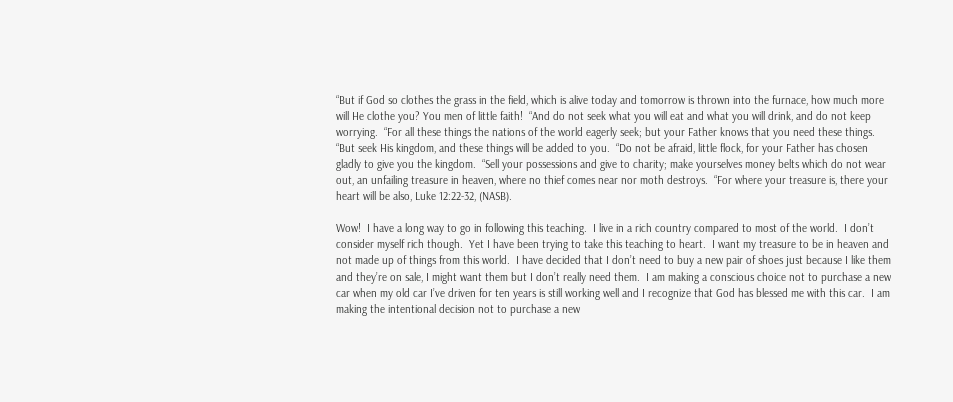“But if God so clothes the grass in the field, which is alive today and tomorrow is thrown into the furnace, how much more will He clothe you? You men of little faith!  “And do not seek what you will eat and what you will drink, and do not keep worrying.  “For all these things the nations of the world eagerly seek; but your Father knows that you need these things.  “But seek His kingdom, and these things will be added to you.  “Do not be afraid, little flock, for your Father has chosen gladly to give you the kingdom.  “Sell your possessions and give to charity; make yourselves money belts which do not wear out, an unfailing treasure in heaven, where no thief comes near nor moth destroys.  “For where your treasure is, there your heart will be also, Luke 12:22-32, (NASB).

Wow!  I have a long way to go in following this teaching.  I live in a rich country compared to most of the world.  I don’t consider myself rich though.  Yet I have been trying to take this teaching to heart.  I want my treasure to be in heaven and not made up of things from this world.  I have decided that I don’t need to buy a new pair of shoes just because I like them and they’re on sale, I might want them but I don’t really need them.  I am making a conscious choice not to purchase a new car when my old car I’ve driven for ten years is still working well and I recognize that God has blessed me with this car.  I am making the intentional decision not to purchase a new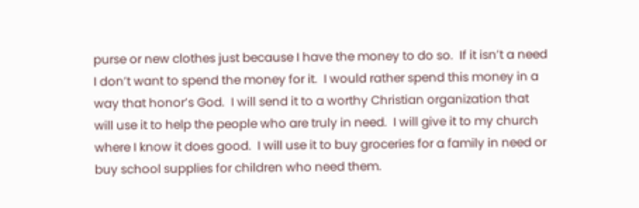purse or new clothes just because I have the money to do so.  If it isn’t a need I don’t want to spend the money for it.  I would rather spend this money in a way that honor’s God.  I will send it to a worthy Christian organization that will use it to help the people who are truly in need.  I will give it to my church where I know it does good.  I will use it to buy groceries for a family in need or buy school supplies for children who need them.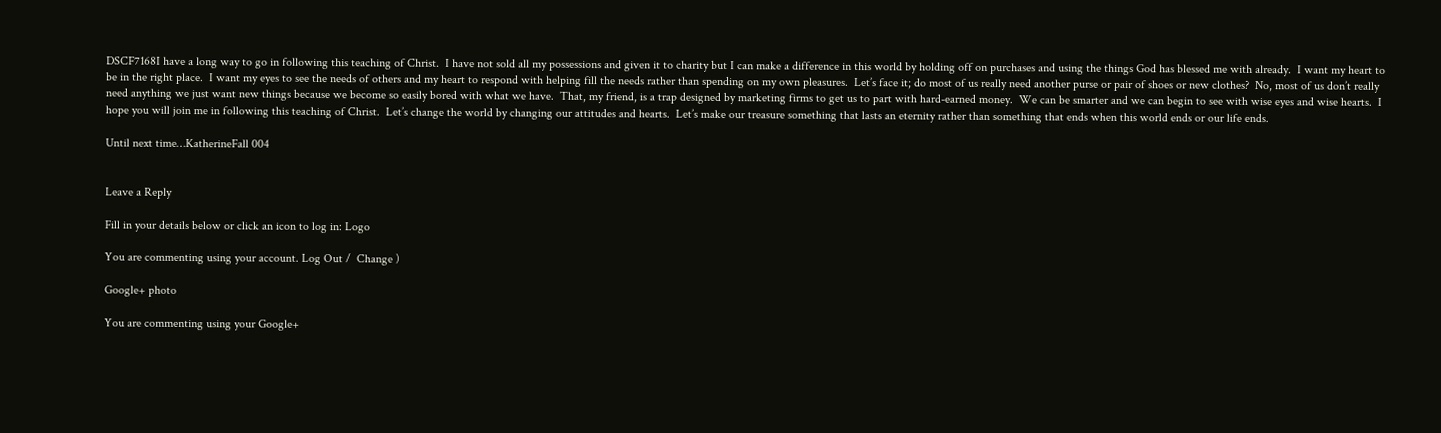DSCF7168I have a long way to go in following this teaching of Christ.  I have not sold all my possessions and given it to charity but I can make a difference in this world by holding off on purchases and using the things God has blessed me with already.  I want my heart to be in the right place.  I want my eyes to see the needs of others and my heart to respond with helping fill the needs rather than spending on my own pleasures.  Let’s face it; do most of us really need another purse or pair of shoes or new clothes?  No, most of us don’t really need anything we just want new things because we become so easily bored with what we have.  That, my friend, is a trap designed by marketing firms to get us to part with hard-earned money.  We can be smarter and we can begin to see with wise eyes and wise hearts.  I hope you will join me in following this teaching of Christ.  Let’s change the world by changing our attitudes and hearts.  Let’s make our treasure something that lasts an eternity rather than something that ends when this world ends or our life ends.

Until next time…KatherineFall 004


Leave a Reply

Fill in your details below or click an icon to log in: Logo

You are commenting using your account. Log Out /  Change )

Google+ photo

You are commenting using your Google+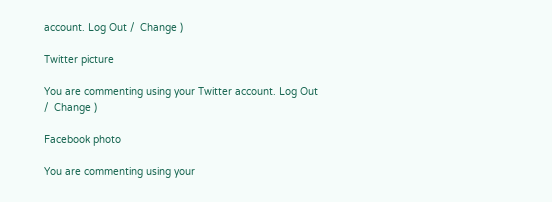account. Log Out /  Change )

Twitter picture

You are commenting using your Twitter account. Log Out /  Change )

Facebook photo

You are commenting using your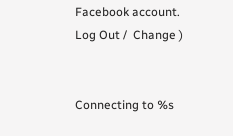Facebook account. Log Out /  Change )


Connecting to %s